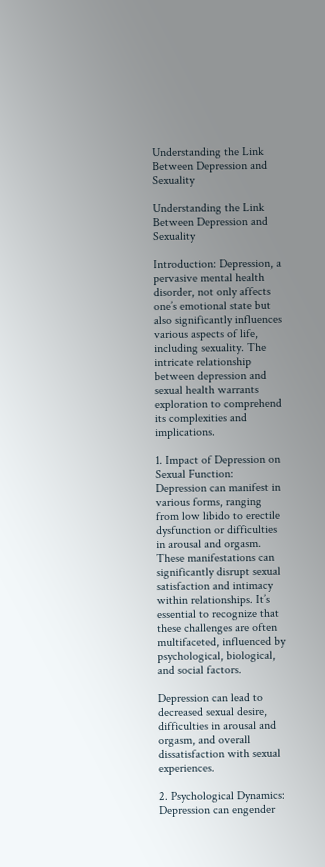Understanding the Link Between Depression and Sexuality

Understanding the Link Between Depression and Sexuality

Introduction: Depression, a pervasive mental health disorder, not only affects one’s emotional state but also significantly influences various aspects of life, including sexuality. The intricate relationship between depression and sexual health warrants exploration to comprehend its complexities and implications.

1. Impact of Depression on Sexual Function: Depression can manifest in various forms, ranging from low libido to erectile dysfunction or difficulties in arousal and orgasm. These manifestations can significantly disrupt sexual satisfaction and intimacy within relationships. It’s essential to recognize that these challenges are often multifaceted, influenced by psychological, biological, and social factors.

Depression can lead to decreased sexual desire, difficulties in arousal and orgasm, and overall dissatisfaction with sexual experiences.

2. Psychological Dynamics: Depression can engender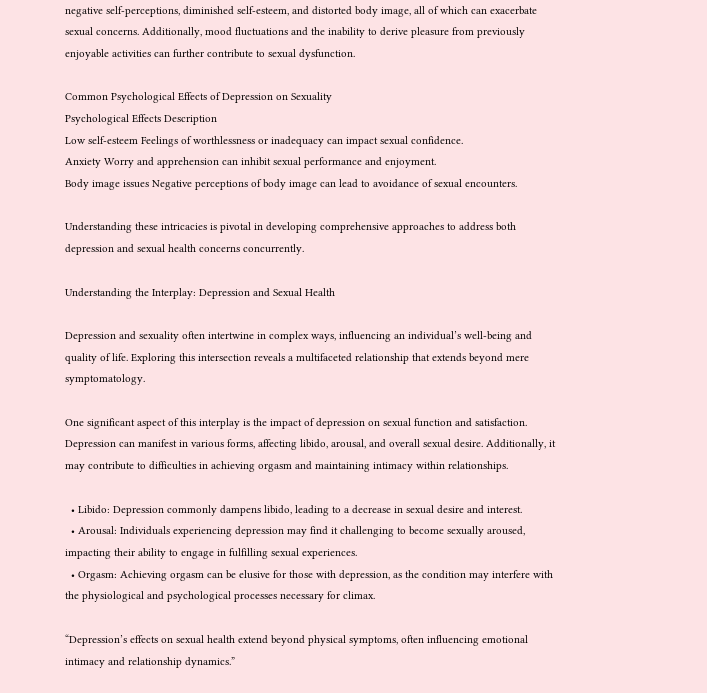negative self-perceptions, diminished self-esteem, and distorted body image, all of which can exacerbate sexual concerns. Additionally, mood fluctuations and the inability to derive pleasure from previously enjoyable activities can further contribute to sexual dysfunction.

Common Psychological Effects of Depression on Sexuality
Psychological Effects Description
Low self-esteem Feelings of worthlessness or inadequacy can impact sexual confidence.
Anxiety Worry and apprehension can inhibit sexual performance and enjoyment.
Body image issues Negative perceptions of body image can lead to avoidance of sexual encounters.

Understanding these intricacies is pivotal in developing comprehensive approaches to address both depression and sexual health concerns concurrently.

Understanding the Interplay: Depression and Sexual Health

Depression and sexuality often intertwine in complex ways, influencing an individual’s well-being and quality of life. Exploring this intersection reveals a multifaceted relationship that extends beyond mere symptomatology.

One significant aspect of this interplay is the impact of depression on sexual function and satisfaction. Depression can manifest in various forms, affecting libido, arousal, and overall sexual desire. Additionally, it may contribute to difficulties in achieving orgasm and maintaining intimacy within relationships.

  • Libido: Depression commonly dampens libido, leading to a decrease in sexual desire and interest.
  • Arousal: Individuals experiencing depression may find it challenging to become sexually aroused, impacting their ability to engage in fulfilling sexual experiences.
  • Orgasm: Achieving orgasm can be elusive for those with depression, as the condition may interfere with the physiological and psychological processes necessary for climax.

“Depression’s effects on sexual health extend beyond physical symptoms, often influencing emotional intimacy and relationship dynamics.”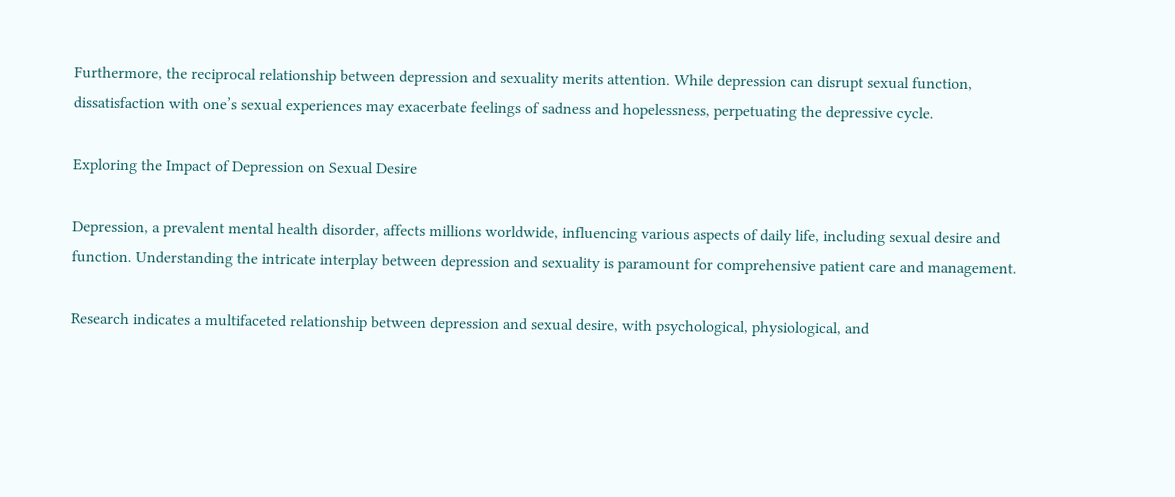Furthermore, the reciprocal relationship between depression and sexuality merits attention. While depression can disrupt sexual function, dissatisfaction with one’s sexual experiences may exacerbate feelings of sadness and hopelessness, perpetuating the depressive cycle.

Exploring the Impact of Depression on Sexual Desire

Depression, a prevalent mental health disorder, affects millions worldwide, influencing various aspects of daily life, including sexual desire and function. Understanding the intricate interplay between depression and sexuality is paramount for comprehensive patient care and management.

Research indicates a multifaceted relationship between depression and sexual desire, with psychological, physiological, and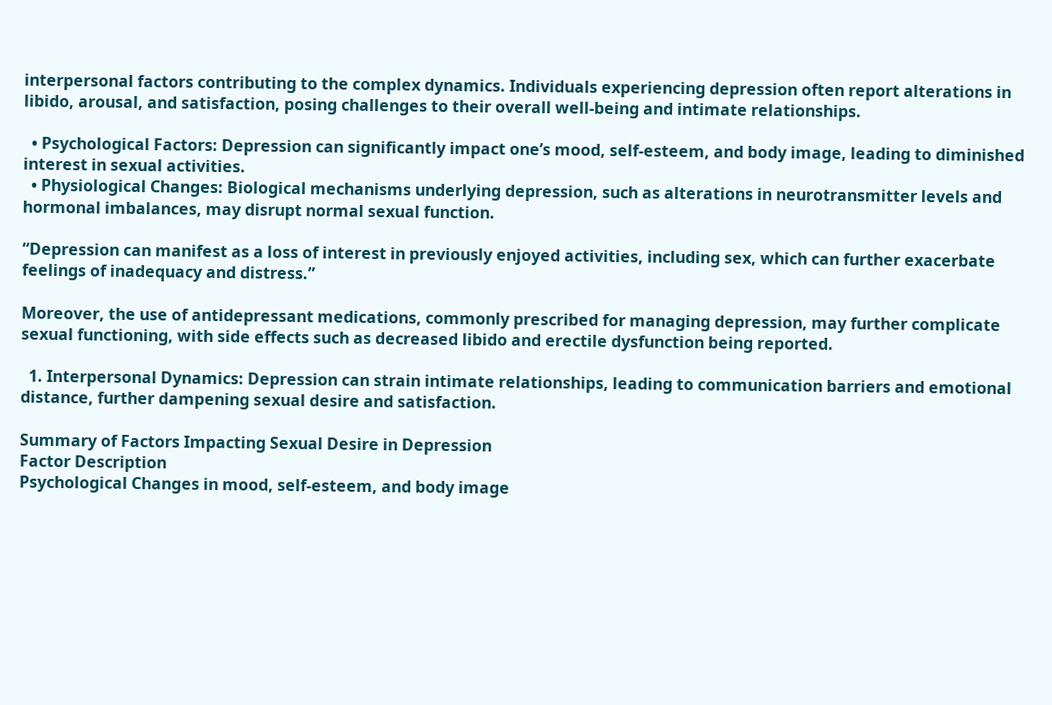interpersonal factors contributing to the complex dynamics. Individuals experiencing depression often report alterations in libido, arousal, and satisfaction, posing challenges to their overall well-being and intimate relationships.

  • Psychological Factors: Depression can significantly impact one’s mood, self-esteem, and body image, leading to diminished interest in sexual activities.
  • Physiological Changes: Biological mechanisms underlying depression, such as alterations in neurotransmitter levels and hormonal imbalances, may disrupt normal sexual function.

“Depression can manifest as a loss of interest in previously enjoyed activities, including sex, which can further exacerbate feelings of inadequacy and distress.”

Moreover, the use of antidepressant medications, commonly prescribed for managing depression, may further complicate sexual functioning, with side effects such as decreased libido and erectile dysfunction being reported.

  1. Interpersonal Dynamics: Depression can strain intimate relationships, leading to communication barriers and emotional distance, further dampening sexual desire and satisfaction.

Summary of Factors Impacting Sexual Desire in Depression
Factor Description
Psychological Changes in mood, self-esteem, and body image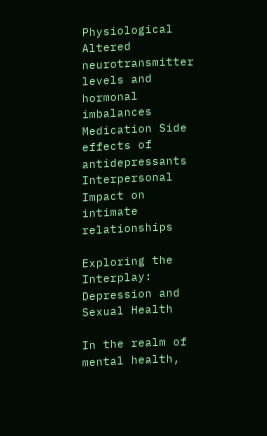Physiological Altered neurotransmitter levels and hormonal imbalances
Medication Side effects of antidepressants
Interpersonal Impact on intimate relationships

Exploring the Interplay: Depression and Sexual Health

In the realm of mental health,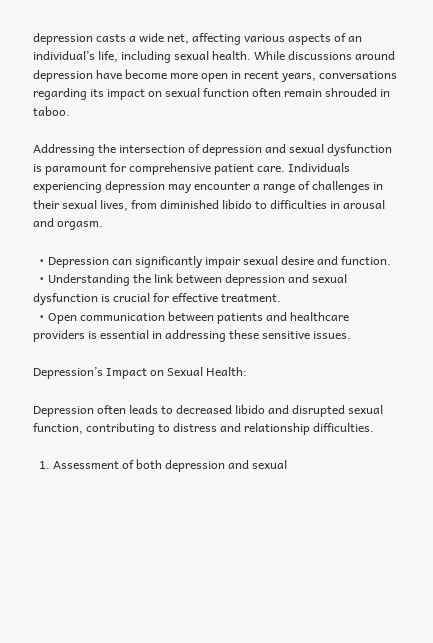depression casts a wide net, affecting various aspects of an individual’s life, including sexual health. While discussions around depression have become more open in recent years, conversations regarding its impact on sexual function often remain shrouded in taboo.

Addressing the intersection of depression and sexual dysfunction is paramount for comprehensive patient care. Individuals experiencing depression may encounter a range of challenges in their sexual lives, from diminished libido to difficulties in arousal and orgasm.

  • Depression can significantly impair sexual desire and function.
  • Understanding the link between depression and sexual dysfunction is crucial for effective treatment.
  • Open communication between patients and healthcare providers is essential in addressing these sensitive issues.

Depression’s Impact on Sexual Health:

Depression often leads to decreased libido and disrupted sexual function, contributing to distress and relationship difficulties.

  1. Assessment of both depression and sexual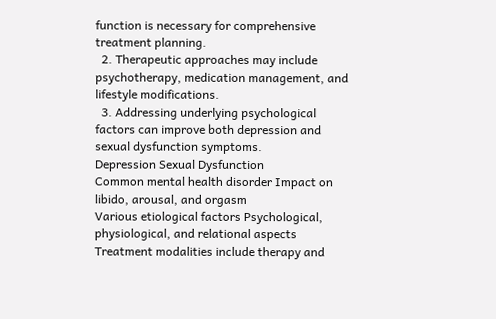function is necessary for comprehensive treatment planning.
  2. Therapeutic approaches may include psychotherapy, medication management, and lifestyle modifications.
  3. Addressing underlying psychological factors can improve both depression and sexual dysfunction symptoms.
Depression Sexual Dysfunction
Common mental health disorder Impact on libido, arousal, and orgasm
Various etiological factors Psychological, physiological, and relational aspects
Treatment modalities include therapy and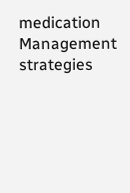medication Management strategies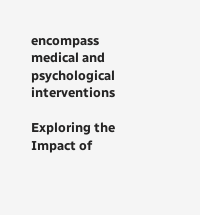encompass medical and psychological interventions

Exploring the Impact of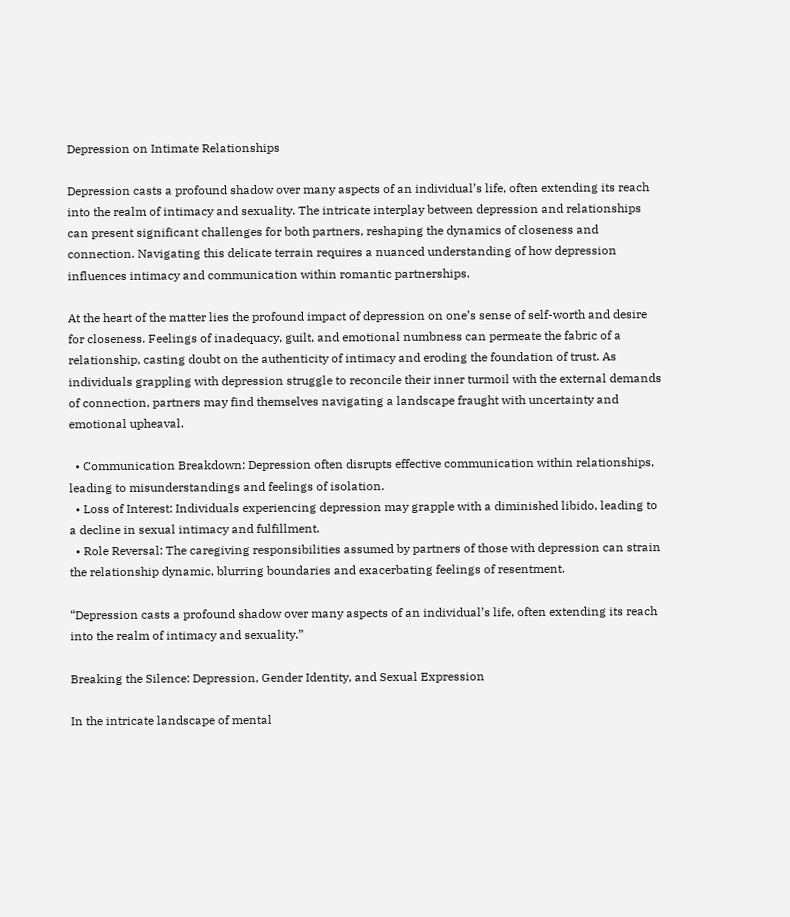Depression on Intimate Relationships

Depression casts a profound shadow over many aspects of an individual’s life, often extending its reach into the realm of intimacy and sexuality. The intricate interplay between depression and relationships can present significant challenges for both partners, reshaping the dynamics of closeness and connection. Navigating this delicate terrain requires a nuanced understanding of how depression influences intimacy and communication within romantic partnerships.

At the heart of the matter lies the profound impact of depression on one’s sense of self-worth and desire for closeness. Feelings of inadequacy, guilt, and emotional numbness can permeate the fabric of a relationship, casting doubt on the authenticity of intimacy and eroding the foundation of trust. As individuals grappling with depression struggle to reconcile their inner turmoil with the external demands of connection, partners may find themselves navigating a landscape fraught with uncertainty and emotional upheaval.

  • Communication Breakdown: Depression often disrupts effective communication within relationships, leading to misunderstandings and feelings of isolation.
  • Loss of Interest: Individuals experiencing depression may grapple with a diminished libido, leading to a decline in sexual intimacy and fulfillment.
  • Role Reversal: The caregiving responsibilities assumed by partners of those with depression can strain the relationship dynamic, blurring boundaries and exacerbating feelings of resentment.

“Depression casts a profound shadow over many aspects of an individual’s life, often extending its reach into the realm of intimacy and sexuality.”

Breaking the Silence: Depression, Gender Identity, and Sexual Expression

In the intricate landscape of mental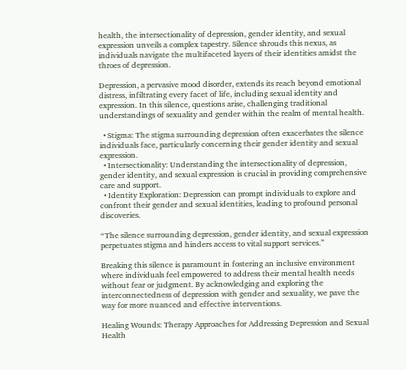health, the intersectionality of depression, gender identity, and sexual expression unveils a complex tapestry. Silence shrouds this nexus, as individuals navigate the multifaceted layers of their identities amidst the throes of depression.

Depression, a pervasive mood disorder, extends its reach beyond emotional distress, infiltrating every facet of life, including sexual identity and expression. In this silence, questions arise, challenging traditional understandings of sexuality and gender within the realm of mental health.

  • Stigma: The stigma surrounding depression often exacerbates the silence individuals face, particularly concerning their gender identity and sexual expression.
  • Intersectionality: Understanding the intersectionality of depression, gender identity, and sexual expression is crucial in providing comprehensive care and support.
  • Identity Exploration: Depression can prompt individuals to explore and confront their gender and sexual identities, leading to profound personal discoveries.

“The silence surrounding depression, gender identity, and sexual expression perpetuates stigma and hinders access to vital support services.”

Breaking this silence is paramount in fostering an inclusive environment where individuals feel empowered to address their mental health needs without fear or judgment. By acknowledging and exploring the interconnectedness of depression with gender and sexuality, we pave the way for more nuanced and effective interventions.

Healing Wounds: Therapy Approaches for Addressing Depression and Sexual Health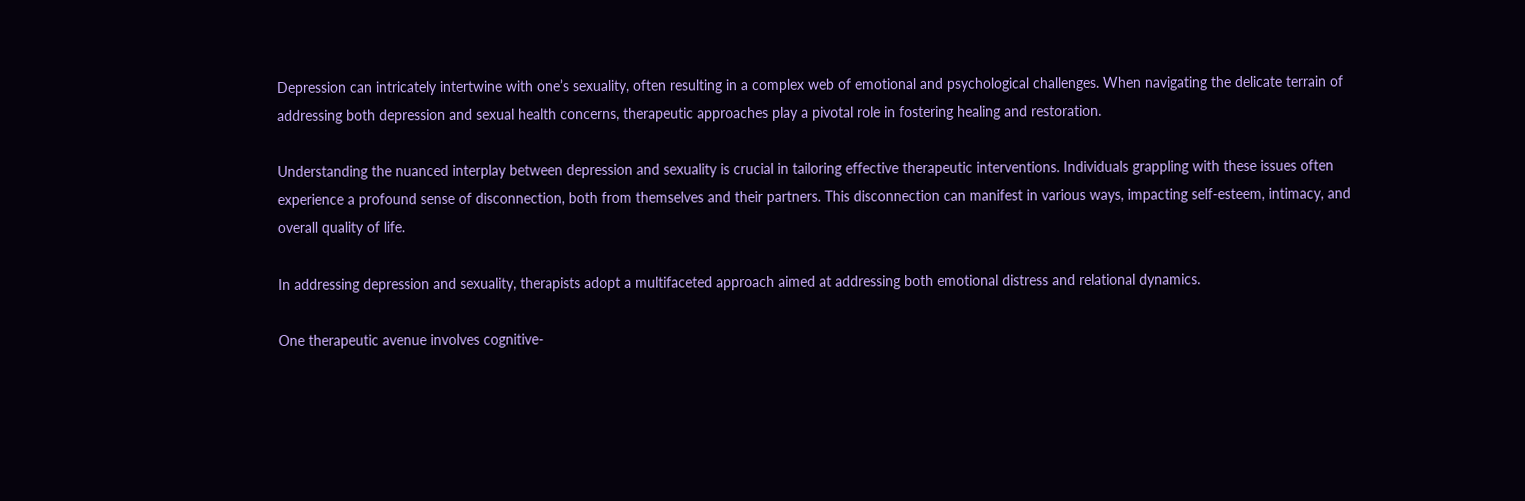Depression can intricately intertwine with one’s sexuality, often resulting in a complex web of emotional and psychological challenges. When navigating the delicate terrain of addressing both depression and sexual health concerns, therapeutic approaches play a pivotal role in fostering healing and restoration.

Understanding the nuanced interplay between depression and sexuality is crucial in tailoring effective therapeutic interventions. Individuals grappling with these issues often experience a profound sense of disconnection, both from themselves and their partners. This disconnection can manifest in various ways, impacting self-esteem, intimacy, and overall quality of life.

In addressing depression and sexuality, therapists adopt a multifaceted approach aimed at addressing both emotional distress and relational dynamics.

One therapeutic avenue involves cognitive-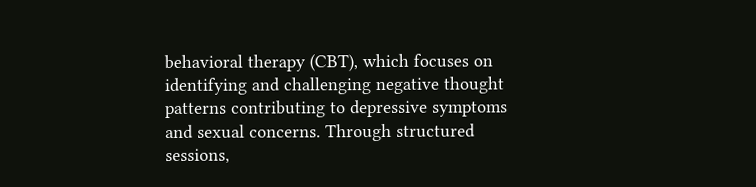behavioral therapy (CBT), which focuses on identifying and challenging negative thought patterns contributing to depressive symptoms and sexual concerns. Through structured sessions,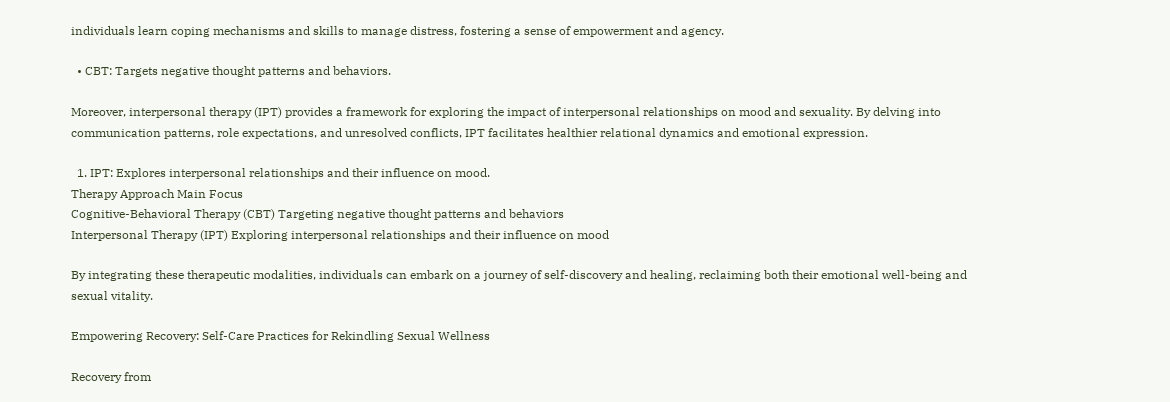individuals learn coping mechanisms and skills to manage distress, fostering a sense of empowerment and agency.

  • CBT: Targets negative thought patterns and behaviors.

Moreover, interpersonal therapy (IPT) provides a framework for exploring the impact of interpersonal relationships on mood and sexuality. By delving into communication patterns, role expectations, and unresolved conflicts, IPT facilitates healthier relational dynamics and emotional expression.

  1. IPT: Explores interpersonal relationships and their influence on mood.
Therapy Approach Main Focus
Cognitive-Behavioral Therapy (CBT) Targeting negative thought patterns and behaviors
Interpersonal Therapy (IPT) Exploring interpersonal relationships and their influence on mood

By integrating these therapeutic modalities, individuals can embark on a journey of self-discovery and healing, reclaiming both their emotional well-being and sexual vitality.

Empowering Recovery: Self-Care Practices for Rekindling Sexual Wellness

Recovery from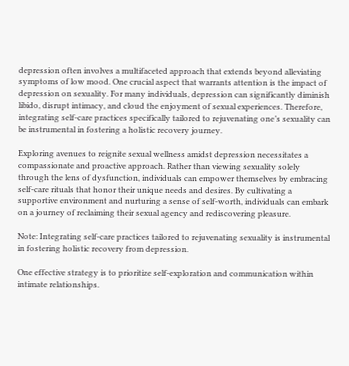depression often involves a multifaceted approach that extends beyond alleviating symptoms of low mood. One crucial aspect that warrants attention is the impact of depression on sexuality. For many individuals, depression can significantly diminish libido, disrupt intimacy, and cloud the enjoyment of sexual experiences. Therefore, integrating self-care practices specifically tailored to rejuvenating one’s sexuality can be instrumental in fostering a holistic recovery journey.

Exploring avenues to reignite sexual wellness amidst depression necessitates a compassionate and proactive approach. Rather than viewing sexuality solely through the lens of dysfunction, individuals can empower themselves by embracing self-care rituals that honor their unique needs and desires. By cultivating a supportive environment and nurturing a sense of self-worth, individuals can embark on a journey of reclaiming their sexual agency and rediscovering pleasure.

Note: Integrating self-care practices tailored to rejuvenating sexuality is instrumental in fostering holistic recovery from depression.

One effective strategy is to prioritize self-exploration and communication within intimate relationships.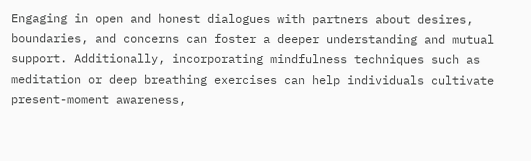Engaging in open and honest dialogues with partners about desires, boundaries, and concerns can foster a deeper understanding and mutual support. Additionally, incorporating mindfulness techniques such as meditation or deep breathing exercises can help individuals cultivate present-moment awareness,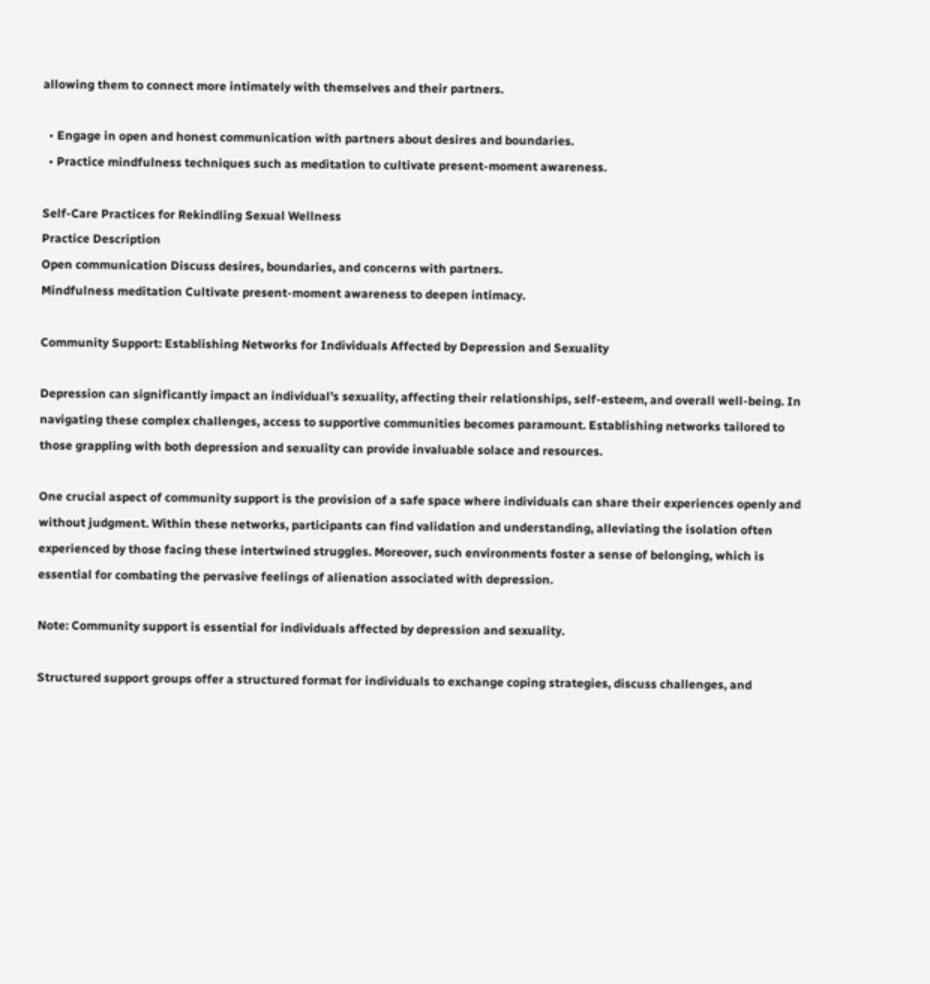allowing them to connect more intimately with themselves and their partners.

  • Engage in open and honest communication with partners about desires and boundaries.
  • Practice mindfulness techniques such as meditation to cultivate present-moment awareness.

Self-Care Practices for Rekindling Sexual Wellness
Practice Description
Open communication Discuss desires, boundaries, and concerns with partners.
Mindfulness meditation Cultivate present-moment awareness to deepen intimacy.

Community Support: Establishing Networks for Individuals Affected by Depression and Sexuality

Depression can significantly impact an individual’s sexuality, affecting their relationships, self-esteem, and overall well-being. In navigating these complex challenges, access to supportive communities becomes paramount. Establishing networks tailored to those grappling with both depression and sexuality can provide invaluable solace and resources.

One crucial aspect of community support is the provision of a safe space where individuals can share their experiences openly and without judgment. Within these networks, participants can find validation and understanding, alleviating the isolation often experienced by those facing these intertwined struggles. Moreover, such environments foster a sense of belonging, which is essential for combating the pervasive feelings of alienation associated with depression.

Note: Community support is essential for individuals affected by depression and sexuality.

Structured support groups offer a structured format for individuals to exchange coping strategies, discuss challenges, and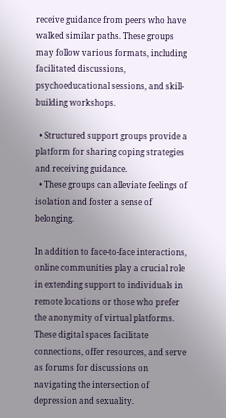receive guidance from peers who have walked similar paths. These groups may follow various formats, including facilitated discussions, psychoeducational sessions, and skill-building workshops.

  • Structured support groups provide a platform for sharing coping strategies and receiving guidance.
  • These groups can alleviate feelings of isolation and foster a sense of belonging.

In addition to face-to-face interactions, online communities play a crucial role in extending support to individuals in remote locations or those who prefer the anonymity of virtual platforms. These digital spaces facilitate connections, offer resources, and serve as forums for discussions on navigating the intersection of depression and sexuality.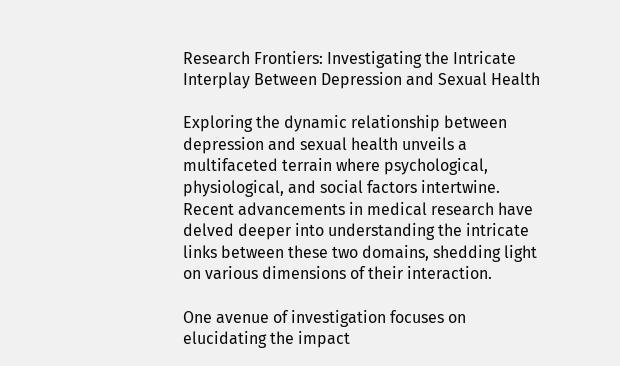Research Frontiers: Investigating the Intricate Interplay Between Depression and Sexual Health

Exploring the dynamic relationship between depression and sexual health unveils a multifaceted terrain where psychological, physiological, and social factors intertwine. Recent advancements in medical research have delved deeper into understanding the intricate links between these two domains, shedding light on various dimensions of their interaction.

One avenue of investigation focuses on elucidating the impact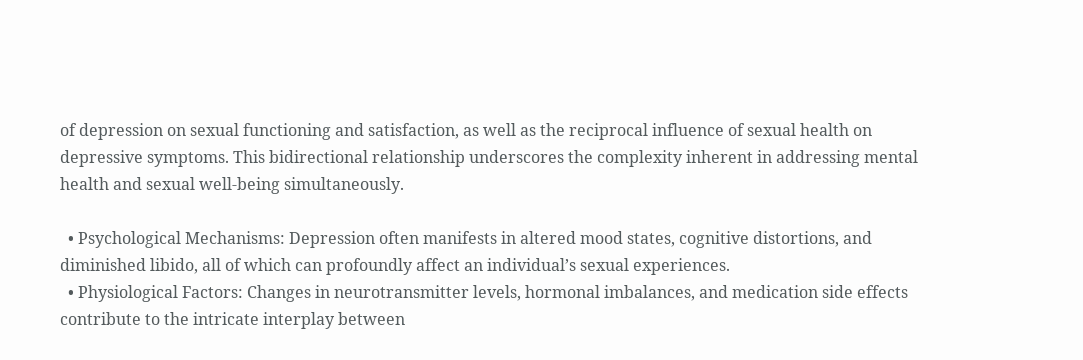of depression on sexual functioning and satisfaction, as well as the reciprocal influence of sexual health on depressive symptoms. This bidirectional relationship underscores the complexity inherent in addressing mental health and sexual well-being simultaneously.

  • Psychological Mechanisms: Depression often manifests in altered mood states, cognitive distortions, and diminished libido, all of which can profoundly affect an individual’s sexual experiences.
  • Physiological Factors: Changes in neurotransmitter levels, hormonal imbalances, and medication side effects contribute to the intricate interplay between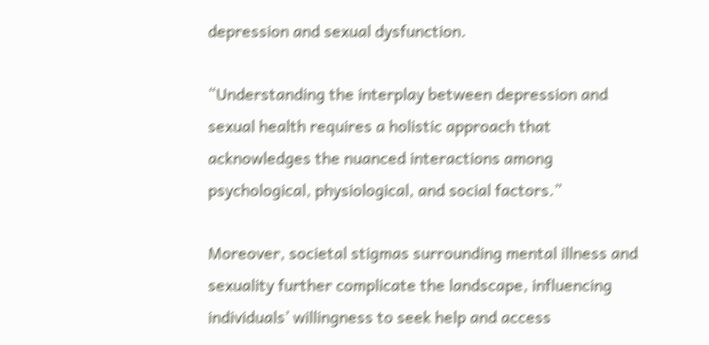depression and sexual dysfunction.

“Understanding the interplay between depression and sexual health requires a holistic approach that acknowledges the nuanced interactions among psychological, physiological, and social factors.”

Moreover, societal stigmas surrounding mental illness and sexuality further complicate the landscape, influencing individuals’ willingness to seek help and access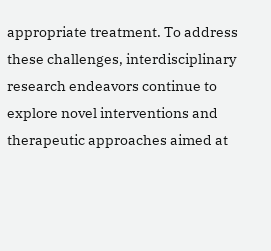appropriate treatment. To address these challenges, interdisciplinary research endeavors continue to explore novel interventions and therapeutic approaches aimed at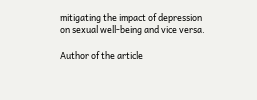mitigating the impact of depression on sexual well-being and vice versa.

Author of the article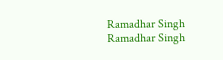Ramadhar Singh
Ramadhar Singh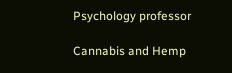Psychology professor

Cannabis and Hemp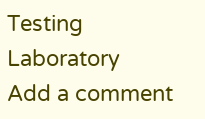Testing Laboratory
Add a comment